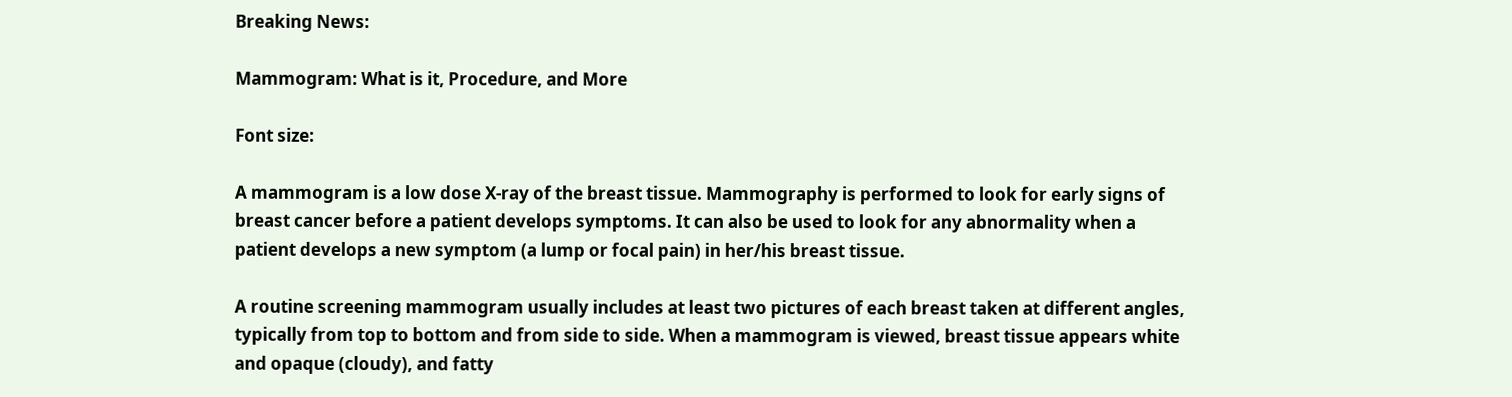Breaking News:

Mammogram: What is it, Procedure, and More

Font size:

A mammogram is a low dose X-ray of the breast tissue. Mammography is performed to look for early signs of breast cancer before a patient develops symptoms. It can also be used to look for any abnormality when a patient develops a new symptom (a lump or focal pain) in her/his breast tissue.

A routine screening mammogram usually includes at least two pictures of each breast taken at different angles, typically from top to bottom and from side to side. When a mammogram is viewed, breast tissue appears white and opaque (cloudy), and fatty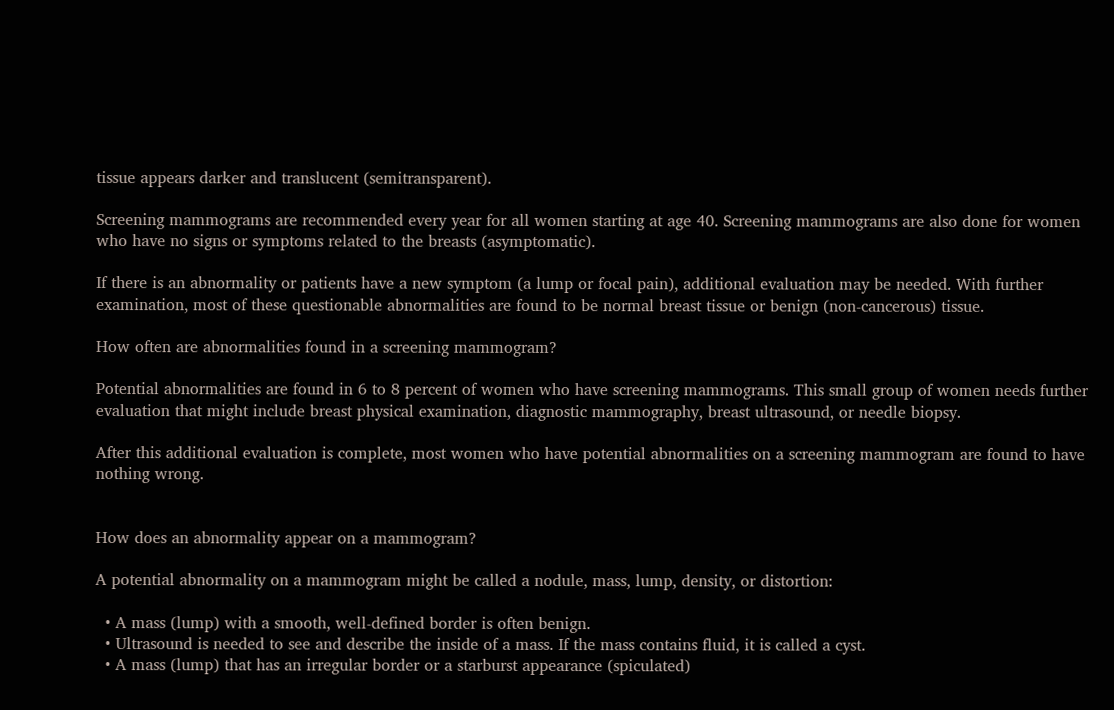tissue appears darker and translucent (semitransparent).

Screening mammograms are recommended every year for all women starting at age 40. Screening mammograms are also done for women who have no signs or symptoms related to the breasts (asymptomatic).

If there is an abnormality or patients have a new symptom (a lump or focal pain), additional evaluation may be needed. With further examination, most of these questionable abnormalities are found to be normal breast tissue or benign (non-cancerous) tissue.

How often are abnormalities found in a screening mammogram?

Potential abnormalities are found in 6 to 8 percent of women who have screening mammograms. This small group of women needs further evaluation that might include breast physical examination, diagnostic mammography, breast ultrasound, or needle biopsy.

After this additional evaluation is complete, most women who have potential abnormalities on a screening mammogram are found to have nothing wrong.


How does an abnormality appear on a mammogram?

A potential abnormality on a mammogram might be called a nodule, mass, lump, density, or distortion:

  • A mass (lump) with a smooth, well-defined border is often benign.
  • Ultrasound is needed to see and describe the inside of a mass. If the mass contains fluid, it is called a cyst.
  • A mass (lump) that has an irregular border or a starburst appearance (spiculated)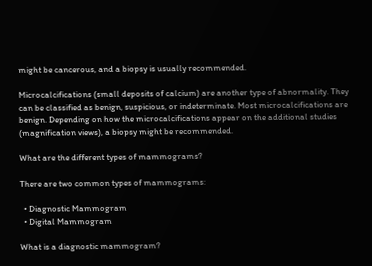might be cancerous, and a biopsy is usually recommended.

Microcalcifications (small deposits of calcium) are another type of abnormality. They can be classified as benign, suspicious, or indeterminate. Most microcalcifications are benign. Depending on how the microcalcifications appear on the additional studies (magnification views), a biopsy might be recommended.

What are the different types of mammograms?

There are two common types of mammograms:

  • Diagnostic Mammogram
  • Digital Mammogram

What is a diagnostic mammogram?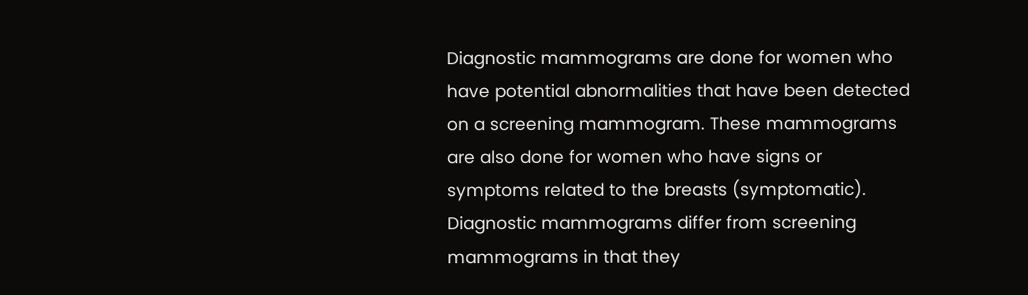Diagnostic mammograms are done for women who have potential abnormalities that have been detected on a screening mammogram. These mammograms are also done for women who have signs or symptoms related to the breasts (symptomatic). Diagnostic mammograms differ from screening mammograms in that they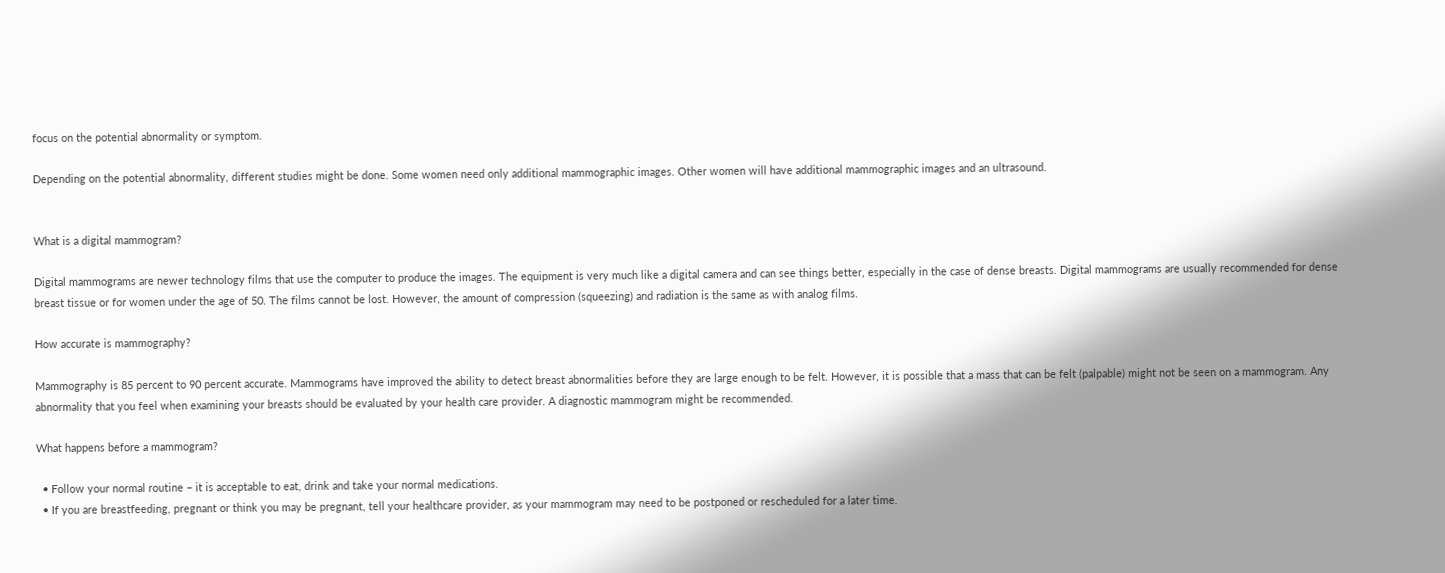focus on the potential abnormality or symptom.

Depending on the potential abnormality, different studies might be done. Some women need only additional mammographic images. Other women will have additional mammographic images and an ultrasound.


What is a digital mammogram?

Digital mammograms are newer technology films that use the computer to produce the images. The equipment is very much like a digital camera and can see things better, especially in the case of dense breasts. Digital mammograms are usually recommended for dense breast tissue or for women under the age of 50. The films cannot be lost. However, the amount of compression (squeezing) and radiation is the same as with analog films.

How accurate is mammography?

Mammography is 85 percent to 90 percent accurate. Mammograms have improved the ability to detect breast abnormalities before they are large enough to be felt. However, it is possible that a mass that can be felt (palpable) might not be seen on a mammogram. Any abnormality that you feel when examining your breasts should be evaluated by your health care provider. A diagnostic mammogram might be recommended.

What happens before a mammogram?

  • Follow your normal routine – it is acceptable to eat, drink and take your normal medications.
  • If you are breastfeeding, pregnant or think you may be pregnant, tell your healthcare provider, as your mammogram may need to be postponed or rescheduled for a later time.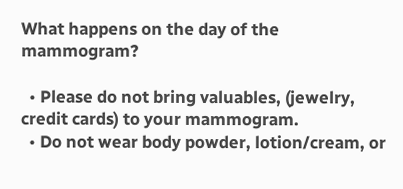What happens on the day of the mammogram?

  • Please do not bring valuables, (jewelry, credit cards) to your mammogram.
  • Do not wear body powder, lotion/cream, or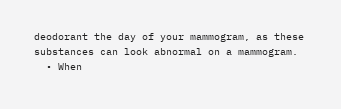deodorant the day of your mammogram, as these substances can look abnormal on a mammogram.
  • When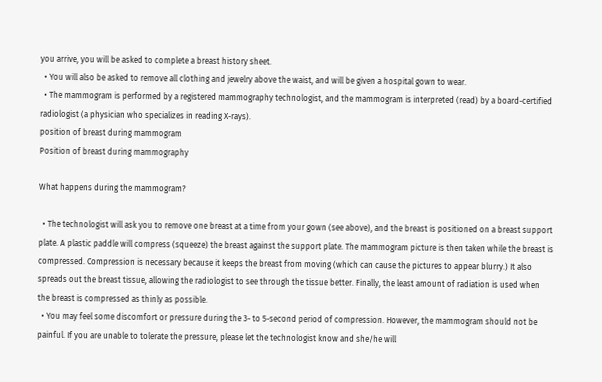you arrive, you will be asked to complete a breast history sheet.
  • You will also be asked to remove all clothing and jewelry above the waist, and will be given a hospital gown to wear.
  • The mammogram is performed by a registered mammography technologist, and the mammogram is interpreted (read) by a board-certified radiologist (a physician who specializes in reading X-rays).
position of breast during mammogram
Position of breast during mammography

What happens during the mammogram?

  • The technologist will ask you to remove one breast at a time from your gown (see above), and the breast is positioned on a breast support plate. A plastic paddle will compress (squeeze) the breast against the support plate. The mammogram picture is then taken while the breast is compressed. Compression is necessary because it keeps the breast from moving (which can cause the pictures to appear blurry.) It also spreads out the breast tissue, allowing the radiologist to see through the tissue better. Finally, the least amount of radiation is used when the breast is compressed as thinly as possible.
  • You may feel some discomfort or pressure during the 3- to 5-second period of compression. However, the mammogram should not be painful. If you are unable to tolerate the pressure, please let the technologist know and she/he will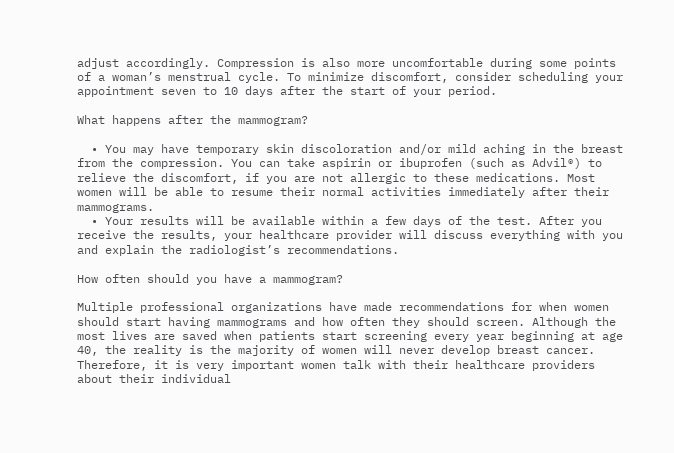adjust accordingly. Compression is also more uncomfortable during some points of a woman’s menstrual cycle. To minimize discomfort, consider scheduling your appointment seven to 10 days after the start of your period.

What happens after the mammogram?

  • You may have temporary skin discoloration and/or mild aching in the breast from the compression. You can take aspirin or ibuprofen (such as Advil®) to relieve the discomfort, if you are not allergic to these medications. Most women will be able to resume their normal activities immediately after their mammograms.
  • Your results will be available within a few days of the test. After you receive the results, your healthcare provider will discuss everything with you and explain the radiologist’s recommendations.

How often should you have a mammogram?

Multiple professional organizations have made recommendations for when women should start having mammograms and how often they should screen. Although the most lives are saved when patients start screening every year beginning at age 40, the reality is the majority of women will never develop breast cancer. Therefore, it is very important women talk with their healthcare providers about their individual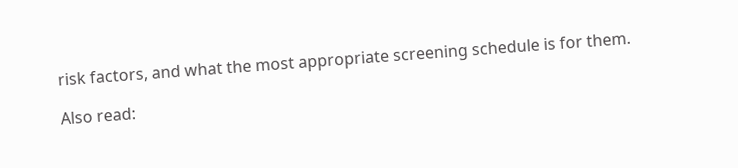risk factors, and what the most appropriate screening schedule is for them.

Also read: